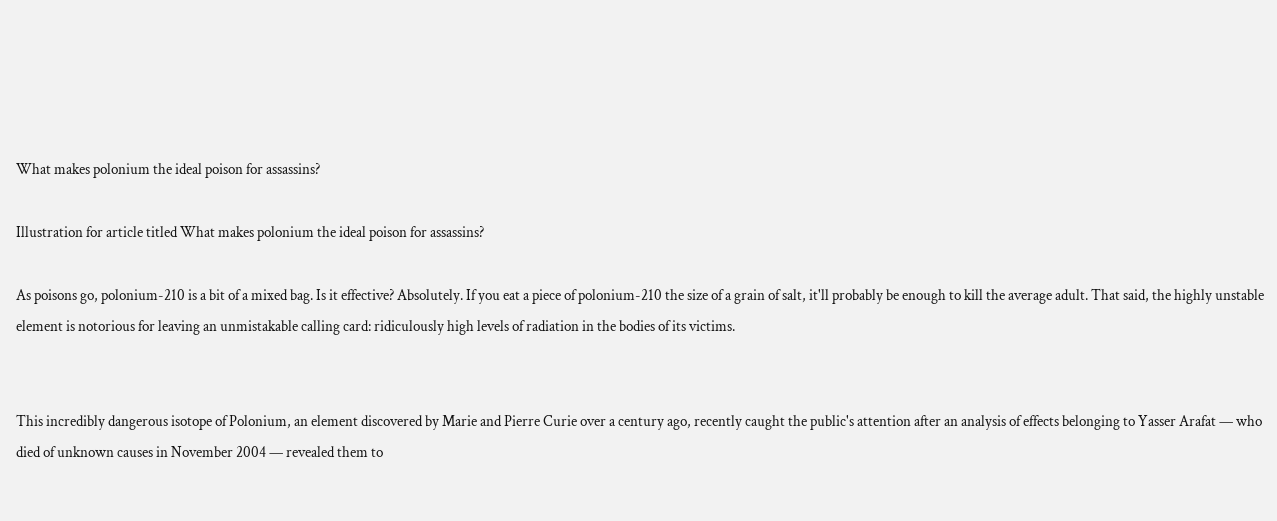What makes polonium the ideal poison for assassins?

Illustration for article titled What makes polonium the ideal poison for assassins?

As poisons go, polonium-210 is a bit of a mixed bag. Is it effective? Absolutely. If you eat a piece of polonium-210 the size of a grain of salt, it'll probably be enough to kill the average adult. That said, the highly unstable element is notorious for leaving an unmistakable calling card: ridiculously high levels of radiation in the bodies of its victims.


This incredibly dangerous isotope of Polonium, an element discovered by Marie and Pierre Curie over a century ago, recently caught the public's attention after an analysis of effects belonging to Yasser Arafat — who died of unknown causes in November 2004 — revealed them to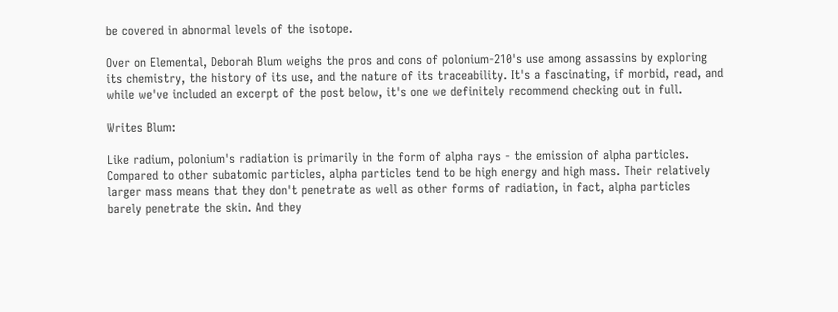be covered in abnormal levels of the isotope.

Over on Elemental, Deborah Blum weighs the pros and cons of polonium-210's use among assassins by exploring its chemistry, the history of its use, and the nature of its traceability. It's a fascinating, if morbid, read, and while we've included an excerpt of the post below, it's one we definitely recommend checking out in full.

Writes Blum:

Like radium, polonium's radiation is primarily in the form of alpha rays - the emission of alpha particles. Compared to other subatomic particles, alpha particles tend to be high energy and high mass. Their relatively larger mass means that they don't penetrate as well as other forms of radiation, in fact, alpha particles barely penetrate the skin. And they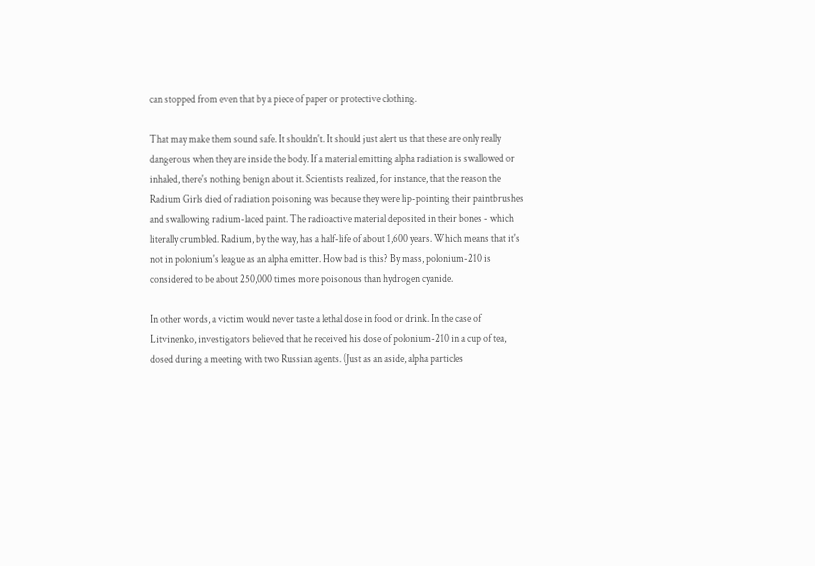can stopped from even that by a piece of paper or protective clothing.

That may make them sound safe. It shouldn't. It should just alert us that these are only really dangerous when they are inside the body. If a material emitting alpha radiation is swallowed or inhaled, there's nothing benign about it. Scientists realized, for instance, that the reason the Radium Girls died of radiation poisoning was because they were lip-pointing their paintbrushes and swallowing radium-laced paint. The radioactive material deposited in their bones - which literally crumbled. Radium, by the way, has a half-life of about 1,600 years. Which means that it's not in polonium's league as an alpha emitter. How bad is this? By mass, polonium-210 is considered to be about 250,000 times more poisonous than hydrogen cyanide.

In other words, a victim would never taste a lethal dose in food or drink. In the case of Litvinenko, investigators believed that he received his dose of polonium-210 in a cup of tea, dosed during a meeting with two Russian agents. (Just as an aside, alpha particles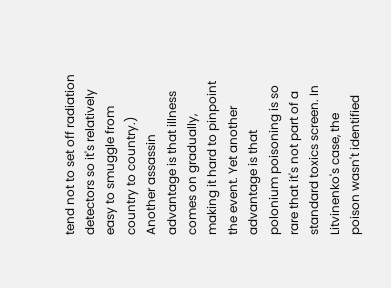tend not to set off radiation detectors so it's relatively easy to smuggle from country to country.) Another assassin advantage is that illness comes on gradually, making it hard to pinpoint the event. Yet another advantage is that polonium poisoning is so rare that it's not part of a standard toxics screen. In Litvinenko's case, the poison wasn't identified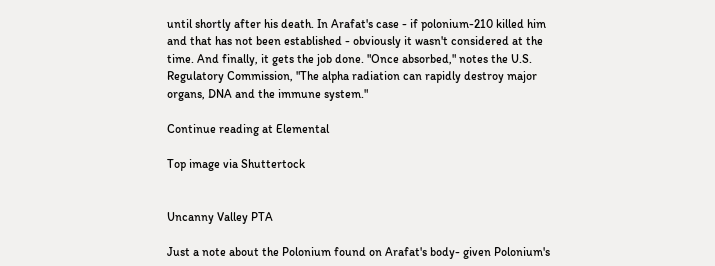until shortly after his death. In Arafat's case - if polonium-210 killed him and that has not been established - obviously it wasn't considered at the time. And finally, it gets the job done. "Once absorbed," notes the U.S. Regulatory Commission, "The alpha radiation can rapidly destroy major organs, DNA and the immune system."

Continue reading at Elemental

Top image via Shuttertock


Uncanny Valley PTA

Just a note about the Polonium found on Arafat's body- given Polonium's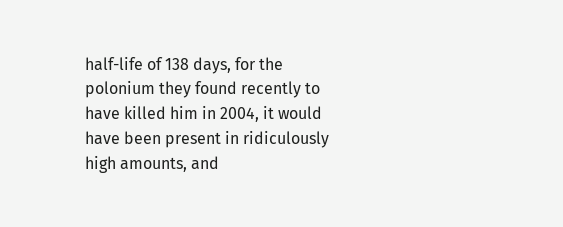half-life of 138 days, for the polonium they found recently to have killed him in 2004, it would have been present in ridiculously high amounts, and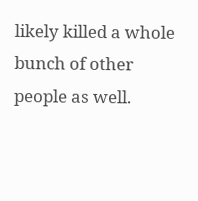likely killed a whole bunch of other people as well.